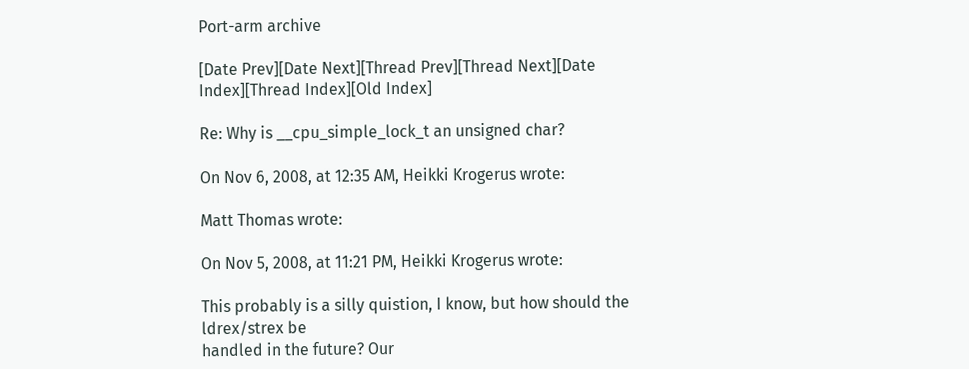Port-arm archive

[Date Prev][Date Next][Thread Prev][Thread Next][Date Index][Thread Index][Old Index]

Re: Why is __cpu_simple_lock_t an unsigned char?

On Nov 6, 2008, at 12:35 AM, Heikki Krogerus wrote:

Matt Thomas wrote:

On Nov 5, 2008, at 11:21 PM, Heikki Krogerus wrote:

This probably is a silly quistion, I know, but how should the
ldrex/strex be
handled in the future? Our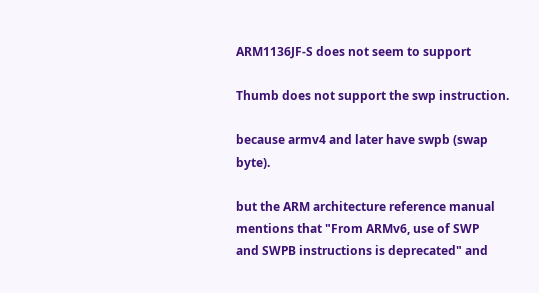ARM1136JF-S does not seem to support

Thumb does not support the swp instruction.

because armv4 and later have swpb (swap byte).

but the ARM architecture reference manual mentions that "From ARMv6, use of SWP
and SWPB instructions is deprecated" and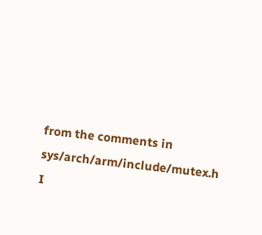from the comments in
sys/arch/arm/include/mutex.h I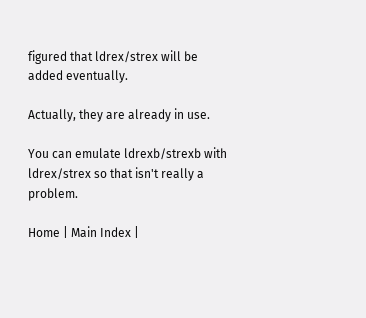figured that ldrex/strex will be added eventually.

Actually, they are already in use.

You can emulate ldrexb/strexb with ldrex/strex so that isn't really a problem.

Home | Main Index |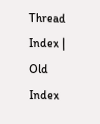Thread Index | Old Index